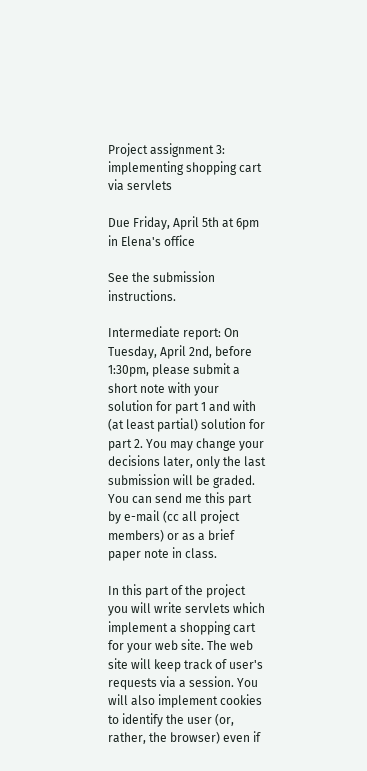Project assignment 3: implementing shopping cart via servlets

Due Friday, April 5th at 6pm in Elena's office

See the submission instructions.

Intermediate report: On Tuesday, April 2nd, before 1:30pm, please submit a short note with your solution for part 1 and with (at least partial) solution for part 2. You may change your decisions later, only the last submission will be graded. You can send me this part by e-mail (cc all project members) or as a brief paper note in class.

In this part of the project you will write servlets which implement a shopping cart for your web site. The web site will keep track of user's requests via a session. You will also implement cookies to identify the user (or, rather, the browser) even if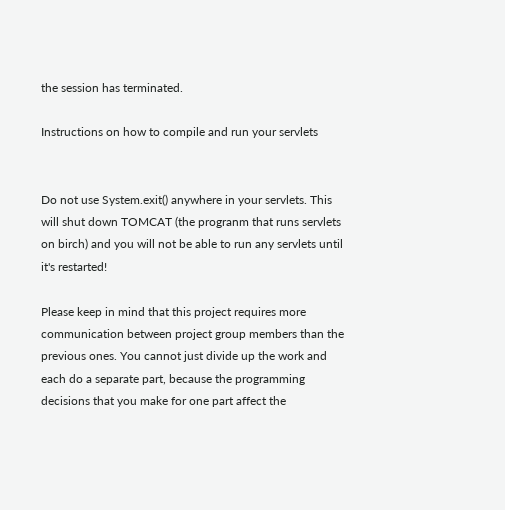the session has terminated.

Instructions on how to compile and run your servlets


Do not use System.exit() anywhere in your servlets. This will shut down TOMCAT (the progranm that runs servlets on birch) and you will not be able to run any servlets until it's restarted!

Please keep in mind that this project requires more communication between project group members than the previous ones. You cannot just divide up the work and each do a separate part, because the programming decisions that you make for one part affect the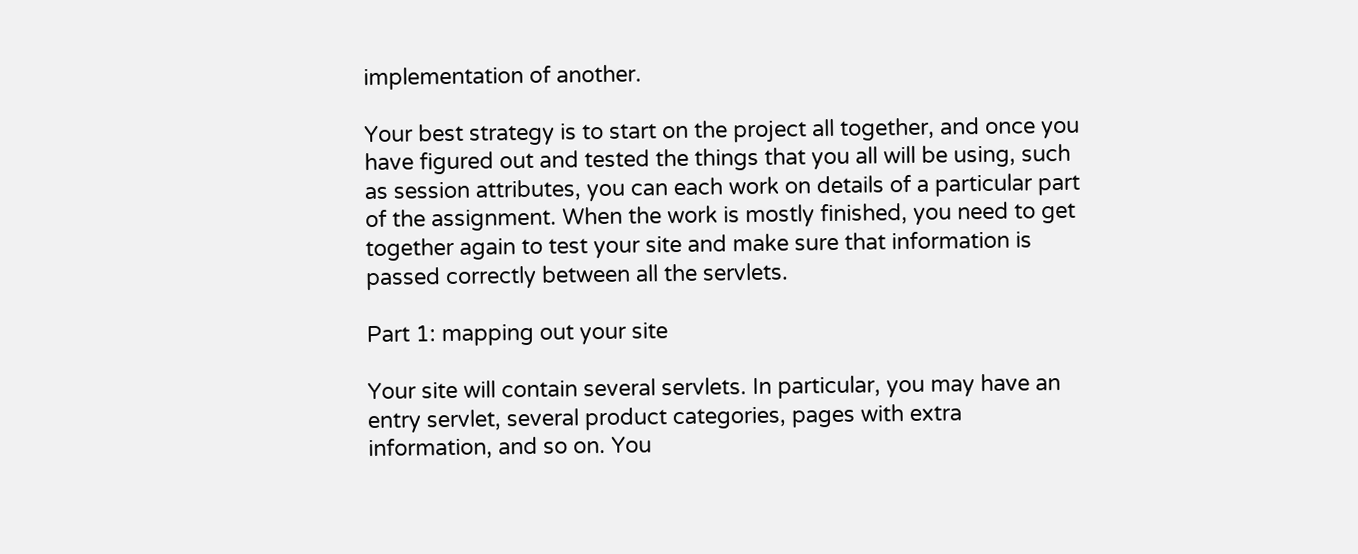implementation of another.

Your best strategy is to start on the project all together, and once you have figured out and tested the things that you all will be using, such as session attributes, you can each work on details of a particular part of the assignment. When the work is mostly finished, you need to get together again to test your site and make sure that information is passed correctly between all the servlets.

Part 1: mapping out your site

Your site will contain several servlets. In particular, you may have an entry servlet, several product categories, pages with extra information, and so on. You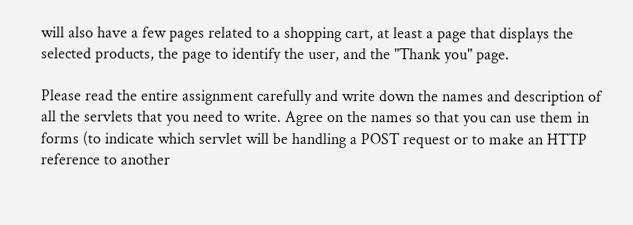will also have a few pages related to a shopping cart, at least a page that displays the selected products, the page to identify the user, and the "Thank you" page.

Please read the entire assignment carefully and write down the names and description of all the servlets that you need to write. Agree on the names so that you can use them in forms (to indicate which servlet will be handling a POST request or to make an HTTP reference to another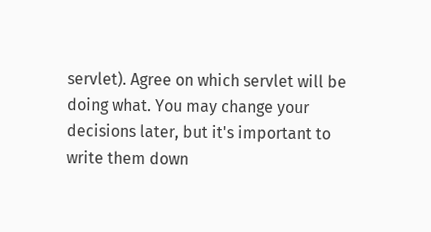servlet). Agree on which servlet will be doing what. You may change your decisions later, but it's important to write them down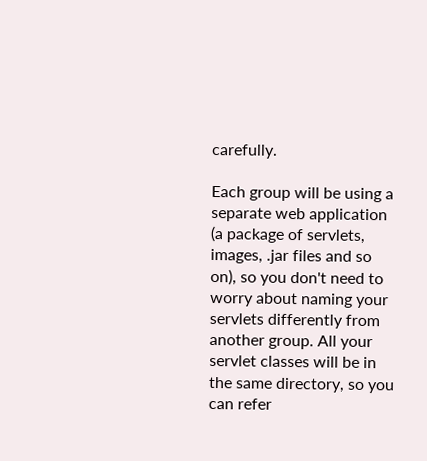carefully.

Each group will be using a separate web application (a package of servlets, images, .jar files and so on), so you don't need to worry about naming your servlets differently from another group. All your servlet classes will be in the same directory, so you can refer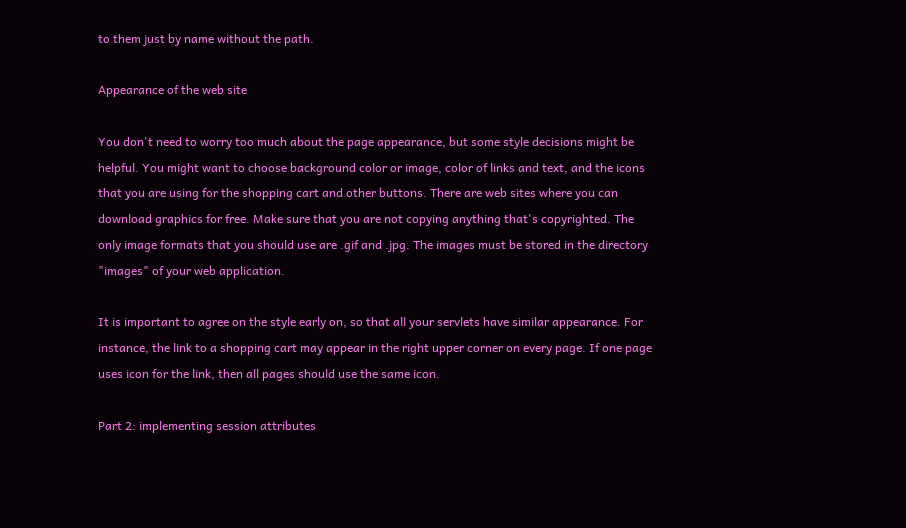to them just by name without the path.

Appearance of the web site

You don't need to worry too much about the page appearance, but some style decisions might be helpful. You might want to choose background color or image, color of links and text, and the icons that you are using for the shopping cart and other buttons. There are web sites where you can download graphics for free. Make sure that you are not copying anything that's copyrighted. The only image formats that you should use are .gif and .jpg. The images must be stored in the directory "images" of your web application.

It is important to agree on the style early on, so that all your servlets have similar appearance. For instance, the link to a shopping cart may appear in the right upper corner on every page. If one page uses icon for the link, then all pages should use the same icon.

Part 2: implementing session attributes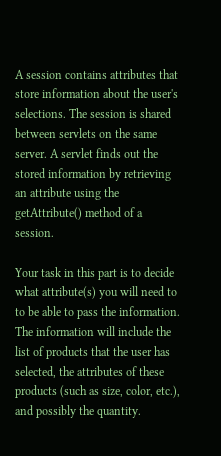A session contains attributes that store information about the user's selections. The session is shared between servlets on the same server. A servlet finds out the stored information by retrieving an attribute using the getAttribute() method of a session.

Your task in this part is to decide what attribute(s) you will need to to be able to pass the information. The information will include the list of products that the user has selected, the attributes of these products (such as size, color, etc.), and possibly the quantity.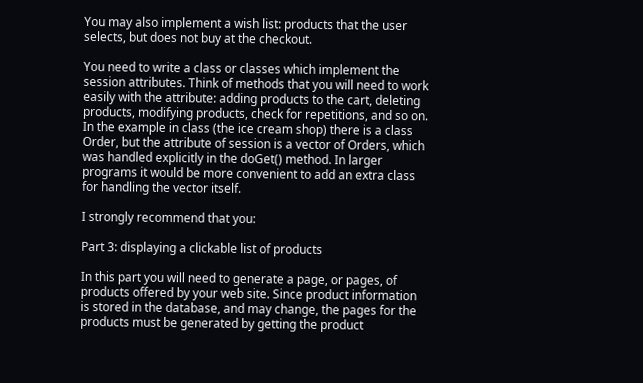You may also implement a wish list: products that the user selects, but does not buy at the checkout.

You need to write a class or classes which implement the session attributes. Think of methods that you will need to work easily with the attribute: adding products to the cart, deleting products, modifying products, check for repetitions, and so on. In the example in class (the ice cream shop) there is a class Order, but the attribute of session is a vector of Orders, which was handled explicitly in the doGet() method. In larger programs it would be more convenient to add an extra class for handling the vector itself.

I strongly recommend that you:

Part 3: displaying a clickable list of products

In this part you will need to generate a page, or pages, of products offered by your web site. Since product information is stored in the database, and may change, the pages for the products must be generated by getting the product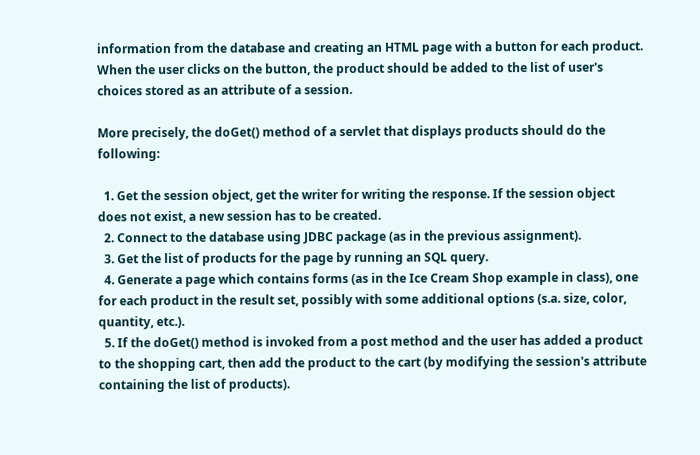information from the database and creating an HTML page with a button for each product. When the user clicks on the button, the product should be added to the list of user's choices stored as an attribute of a session.

More precisely, the doGet() method of a servlet that displays products should do the following:

  1. Get the session object, get the writer for writing the response. If the session object does not exist, a new session has to be created.
  2. Connect to the database using JDBC package (as in the previous assignment).
  3. Get the list of products for the page by running an SQL query.
  4. Generate a page which contains forms (as in the Ice Cream Shop example in class), one for each product in the result set, possibly with some additional options (s.a. size, color, quantity, etc.).
  5. If the doGet() method is invoked from a post method and the user has added a product to the shopping cart, then add the product to the cart (by modifying the session's attribute containing the list of products).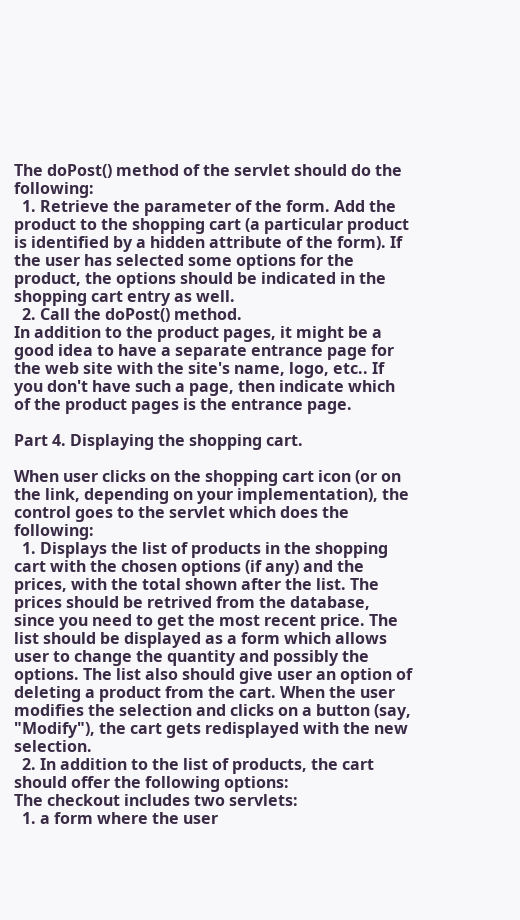The doPost() method of the servlet should do the following:
  1. Retrieve the parameter of the form. Add the product to the shopping cart (a particular product is identified by a hidden attribute of the form). If the user has selected some options for the product, the options should be indicated in the shopping cart entry as well.
  2. Call the doPost() method.
In addition to the product pages, it might be a good idea to have a separate entrance page for the web site with the site's name, logo, etc.. If you don't have such a page, then indicate which of the product pages is the entrance page.

Part 4. Displaying the shopping cart.

When user clicks on the shopping cart icon (or on the link, depending on your implementation), the control goes to the servlet which does the following:
  1. Displays the list of products in the shopping cart with the chosen options (if any) and the prices, with the total shown after the list. The prices should be retrived from the database, since you need to get the most recent price. The list should be displayed as a form which allows user to change the quantity and possibly the options. The list also should give user an option of deleting a product from the cart. When the user modifies the selection and clicks on a button (say, "Modify"), the cart gets redisplayed with the new selection.
  2. In addition to the list of products, the cart should offer the following options:
The checkout includes two servlets:
  1. a form where the user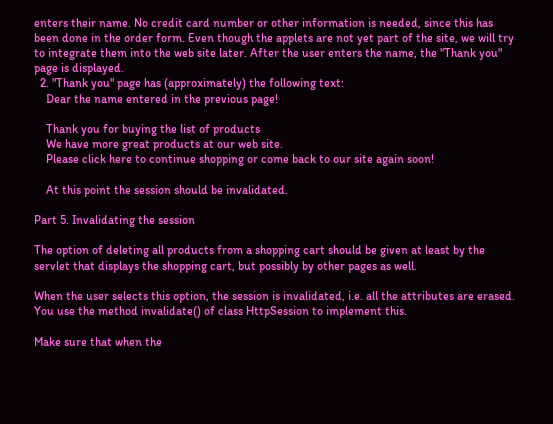enters their name. No credit card number or other information is needed, since this has been done in the order form. Even though the applets are not yet part of the site, we will try to integrate them into the web site later. After the user enters the name, the "Thank you" page is displayed.
  2. "Thank you" page has (approximately) the following text:
    Dear the name entered in the previous page!

    Thank you for buying the list of products
    We have more great products at our web site.
    Please click here to continue shopping or come back to our site again soon!

    At this point the session should be invalidated.

Part 5. Invalidating the session

The option of deleting all products from a shopping cart should be given at least by the servlet that displays the shopping cart, but possibly by other pages as well.

When the user selects this option, the session is invalidated, i.e. all the attributes are erased. You use the method invalidate() of class HttpSession to implement this.

Make sure that when the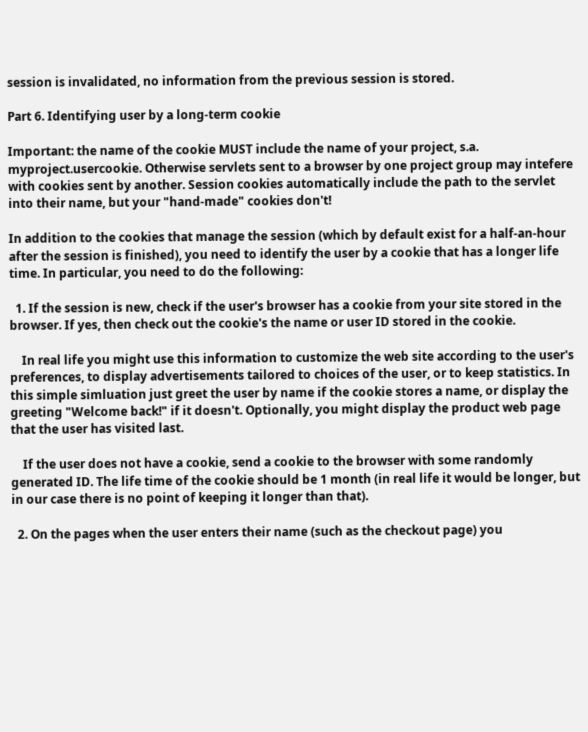session is invalidated, no information from the previous session is stored.

Part 6. Identifying user by a long-term cookie

Important: the name of the cookie MUST include the name of your project, s.a. myproject.usercookie. Otherwise servlets sent to a browser by one project group may intefere with cookies sent by another. Session cookies automatically include the path to the servlet into their name, but your "hand-made" cookies don't!

In addition to the cookies that manage the session (which by default exist for a half-an-hour after the session is finished), you need to identify the user by a cookie that has a longer life time. In particular, you need to do the following:

  1. If the session is new, check if the user's browser has a cookie from your site stored in the browser. If yes, then check out the cookie's the name or user ID stored in the cookie.

    In real life you might use this information to customize the web site according to the user's preferences, to display advertisements tailored to choices of the user, or to keep statistics. In this simple simluation just greet the user by name if the cookie stores a name, or display the greeting "Welcome back!" if it doesn't. Optionally, you might display the product web page that the user has visited last.

    If the user does not have a cookie, send a cookie to the browser with some randomly generated ID. The life time of the cookie should be 1 month (in real life it would be longer, but in our case there is no point of keeping it longer than that).

  2. On the pages when the user enters their name (such as the checkout page) you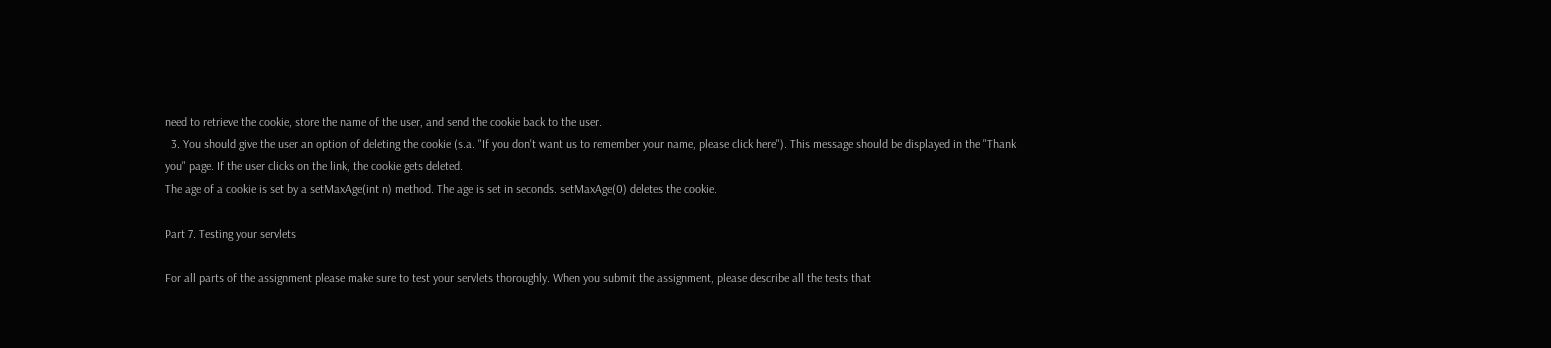need to retrieve the cookie, store the name of the user, and send the cookie back to the user.
  3. You should give the user an option of deleting the cookie (s.a. "If you don't want us to remember your name, please click here"). This message should be displayed in the "Thank you" page. If the user clicks on the link, the cookie gets deleted.
The age of a cookie is set by a setMaxAge(int n) method. The age is set in seconds. setMaxAge(0) deletes the cookie.

Part 7. Testing your servlets

For all parts of the assignment please make sure to test your servlets thoroughly. When you submit the assignment, please describe all the tests that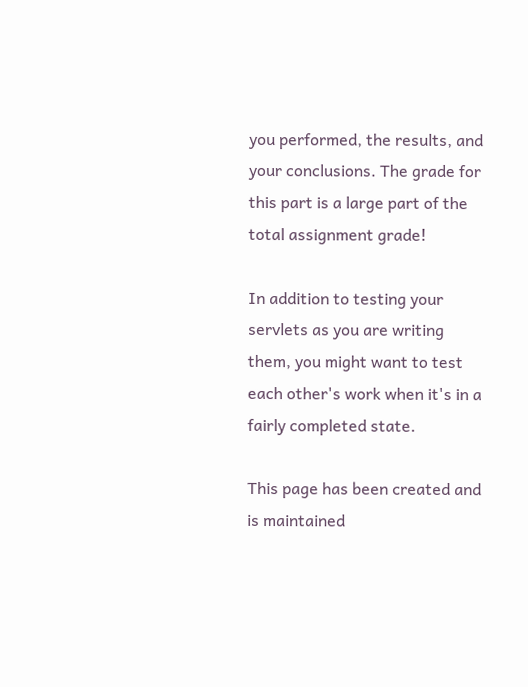you performed, the results, and your conclusions. The grade for this part is a large part of the total assignment grade!

In addition to testing your servlets as you are writing them, you might want to test each other's work when it's in a fairly completed state.

This page has been created and is maintained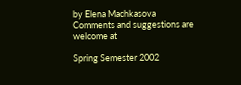by Elena Machkasova
Comments and suggestions are welcome at

Spring Semester 2002